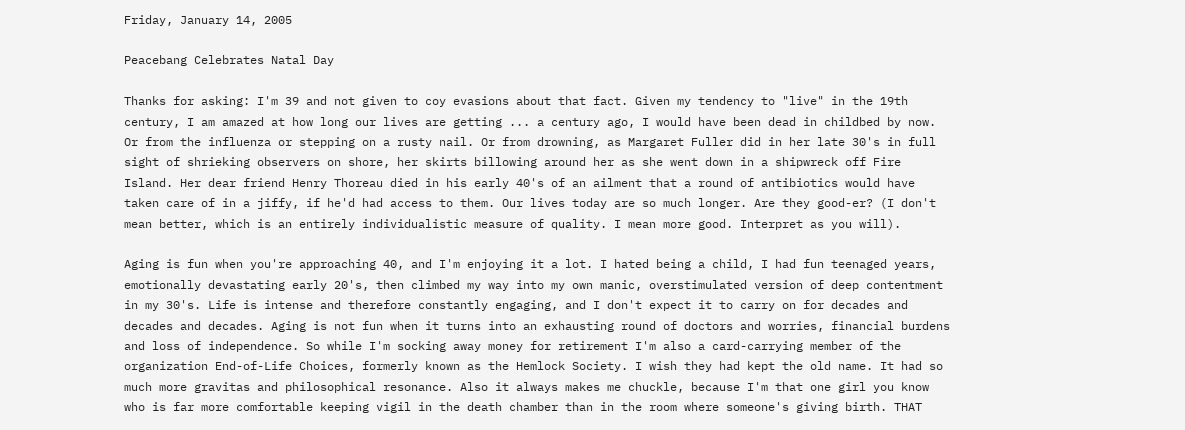Friday, January 14, 2005

Peacebang Celebrates Natal Day

Thanks for asking: I'm 39 and not given to coy evasions about that fact. Given my tendency to "live" in the 19th century, I am amazed at how long our lives are getting ... a century ago, I would have been dead in childbed by now. Or from the influenza or stepping on a rusty nail. Or from drowning, as Margaret Fuller did in her late 30's in full sight of shrieking observers on shore, her skirts billowing around her as she went down in a shipwreck off Fire Island. Her dear friend Henry Thoreau died in his early 40's of an ailment that a round of antibiotics would have taken care of in a jiffy, if he'd had access to them. Our lives today are so much longer. Are they good-er? (I don't mean better, which is an entirely individualistic measure of quality. I mean more good. Interpret as you will).

Aging is fun when you're approaching 40, and I'm enjoying it a lot. I hated being a child, I had fun teenaged years, emotionally devastating early 20's, then climbed my way into my own manic, overstimulated version of deep contentment in my 30's. Life is intense and therefore constantly engaging, and I don't expect it to carry on for decades and decades and decades. Aging is not fun when it turns into an exhausting round of doctors and worries, financial burdens and loss of independence. So while I'm socking away money for retirement I'm also a card-carrying member of the organization End-of-Life Choices, formerly known as the Hemlock Society. I wish they had kept the old name. It had so much more gravitas and philosophical resonance. Also it always makes me chuckle, because I'm that one girl you know who is far more comfortable keeping vigil in the death chamber than in the room where someone's giving birth. THAT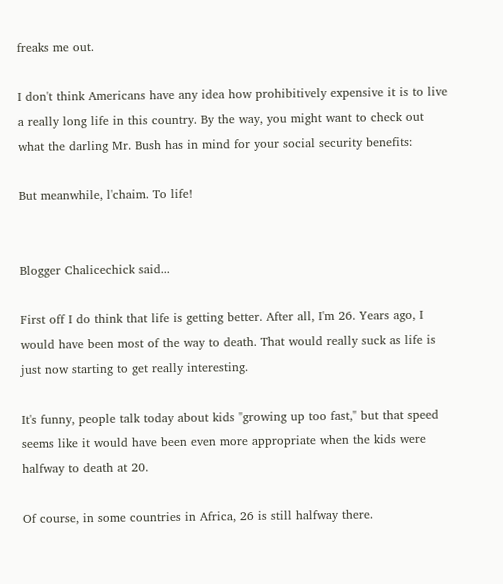freaks me out.

I don't think Americans have any idea how prohibitively expensive it is to live a really long life in this country. By the way, you might want to check out what the darling Mr. Bush has in mind for your social security benefits:

But meanwhile, l'chaim. To life!


Blogger Chalicechick said...

First off I do think that life is getting better. After all, I'm 26. Years ago, I would have been most of the way to death. That would really suck as life is just now starting to get really interesting.

It's funny, people talk today about kids "growing up too fast," but that speed seems like it would have been even more appropriate when the kids were halfway to death at 20.

Of course, in some countries in Africa, 26 is still halfway there.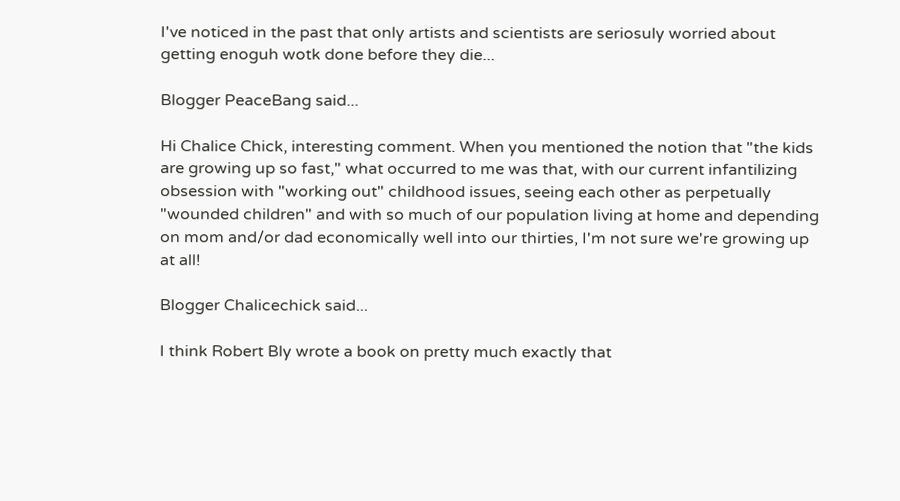I've noticed in the past that only artists and scientists are seriosuly worried about getting enoguh wotk done before they die...

Blogger PeaceBang said...

Hi Chalice Chick, interesting comment. When you mentioned the notion that "the kids are growing up so fast," what occurred to me was that, with our current infantilizing obsession with "working out" childhood issues, seeing each other as perpetually "wounded children" and with so much of our population living at home and depending on mom and/or dad economically well into our thirties, I'm not sure we're growing up at all!

Blogger Chalicechick said...

I think Robert Bly wrote a book on pretty much exactly that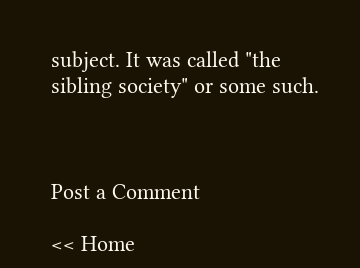subject. It was called "the sibling society" or some such.



Post a Comment

<< Home